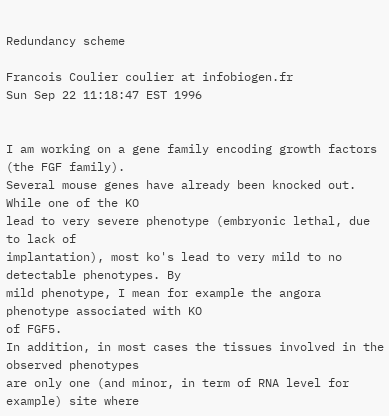Redundancy scheme

Francois Coulier coulier at infobiogen.fr
Sun Sep 22 11:18:47 EST 1996


I am working on a gene family encoding growth factors (the FGF family).
Several mouse genes have already been knocked out. While one of the KO
lead to very severe phenotype (embryonic lethal, due to lack of
implantation), most ko's lead to very mild to no detectable phenotypes. By
mild phenotype, I mean for example the angora phenotype associated with KO
of FGF5.
In addition, in most cases the tissues involved in the observed phenotypes
are only one (and minor, in term of RNA level for example) site where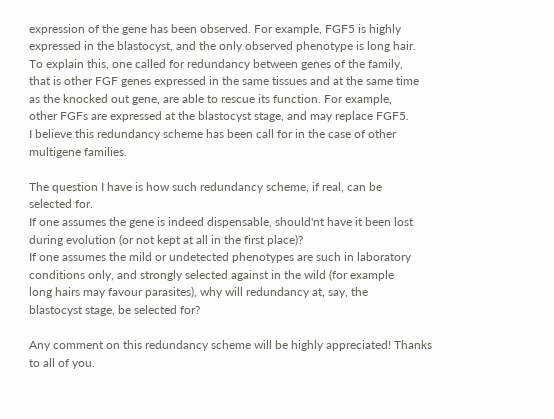expression of the gene has been observed. For example, FGF5 is highly
expressed in the blastocyst, and the only observed phenotype is long hair.
To explain this, one called for redundancy between genes of the family,
that is other FGF genes expressed in the same tissues and at the same time
as the knocked out gene, are able to rescue its function. For example,
other FGFs are expressed at the blastocyst stage, and may replace FGF5.
I believe this redundancy scheme has been call for in the case of other
multigene families.

The question I have is how such redundancy scheme, if real, can be
selected for.
If one assumes the gene is indeed dispensable, should'nt have it been lost
during evolution (or not kept at all in the first place)?
If one assumes the mild or undetected phenotypes are such in laboratory
conditions only, and strongly selected against in the wild (for example
long hairs may favour parasites), why will redundancy at, say, the
blastocyst stage, be selected for?

Any comment on this redundancy scheme will be highly appreciated! Thanks
to all of you.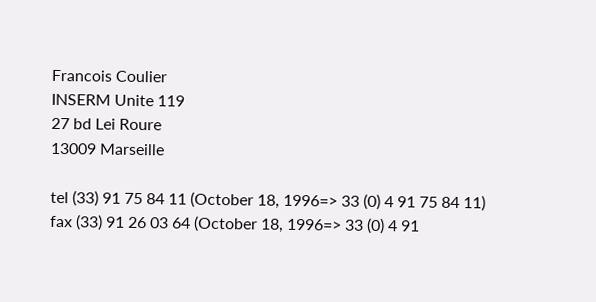Francois Coulier
INSERM Unite 119
27 bd Lei Roure
13009 Marseille

tel (33) 91 75 84 11 (October 18, 1996=> 33 (0) 4 91 75 84 11)
fax (33) 91 26 03 64 (October 18, 1996=> 33 (0) 4 91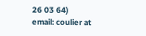26 03 64)
email: coulier at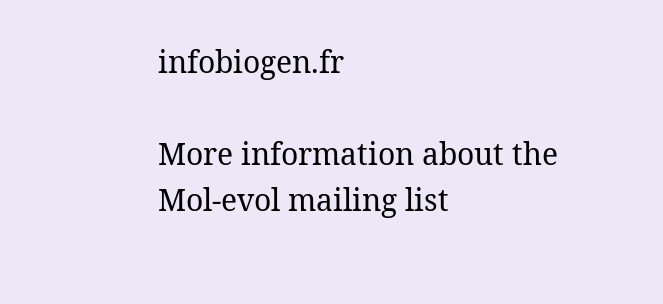infobiogen.fr

More information about the Mol-evol mailing list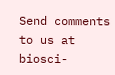Send comments to us at biosci-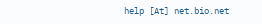help [At] net.bio.net